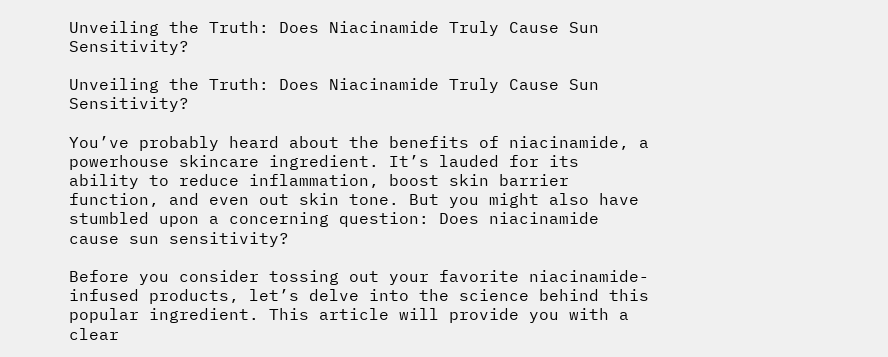Unveiling the Truth: Does Niacinamide Truly Cause Sun Sensitivity?

Unveiling the Truth: Does Niacinamide Truly Cause Sun Sensitivity?

You’ve probably heard about the benefits of niacinamide, a powerhouse skincare ingredient. It’s lauded for its ability to reduce inflammation, boost skin barrier function, and even out skin tone. But you might also have stumbled upon a concerning question: Does niacinamide cause sun sensitivity?

Before you consider tossing out your favorite niacinamide-infused products, let’s delve into the science behind this popular ingredient. This article will provide you with a clear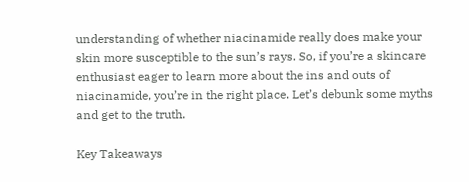understanding of whether niacinamide really does make your skin more susceptible to the sun’s rays. So, if you’re a skincare enthusiast eager to learn more about the ins and outs of niacinamide, you’re in the right place. Let’s debunk some myths and get to the truth.

Key Takeaways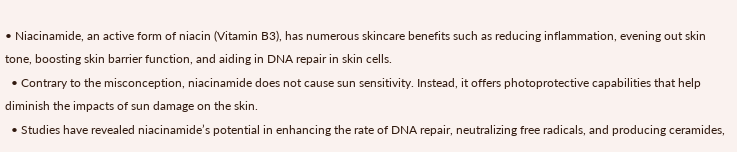• Niacinamide, an active form of niacin (Vitamin B3), has numerous skincare benefits such as reducing inflammation, evening out skin tone, boosting skin barrier function, and aiding in DNA repair in skin cells.
  • Contrary to the misconception, niacinamide does not cause sun sensitivity. Instead, it offers photoprotective capabilities that help diminish the impacts of sun damage on the skin.
  • Studies have revealed niacinamide’s potential in enhancing the rate of DNA repair, neutralizing free radicals, and producing ceramides,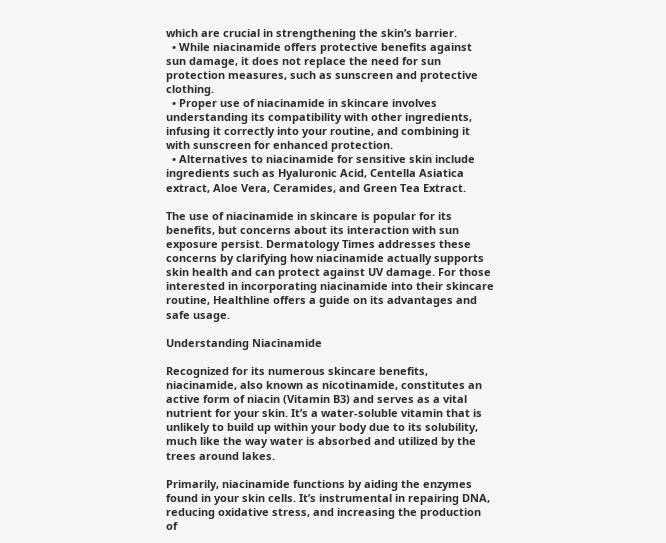which are crucial in strengthening the skin’s barrier.
  • While niacinamide offers protective benefits against sun damage, it does not replace the need for sun protection measures, such as sunscreen and protective clothing.
  • Proper use of niacinamide in skincare involves understanding its compatibility with other ingredients, infusing it correctly into your routine, and combining it with sunscreen for enhanced protection.
  • Alternatives to niacinamide for sensitive skin include ingredients such as Hyaluronic Acid, Centella Asiatica extract, Aloe Vera, Ceramides, and Green Tea Extract.

The use of niacinamide in skincare is popular for its benefits, but concerns about its interaction with sun exposure persist. Dermatology Times addresses these concerns by clarifying how niacinamide actually supports skin health and can protect against UV damage. For those interested in incorporating niacinamide into their skincare routine, Healthline offers a guide on its advantages and safe usage.

Understanding Niacinamide

Recognized for its numerous skincare benefits, niacinamide, also known as nicotinamide, constitutes an active form of niacin (Vitamin B3) and serves as a vital nutrient for your skin. It’s a water-soluble vitamin that is unlikely to build up within your body due to its solubility, much like the way water is absorbed and utilized by the trees around lakes.

Primarily, niacinamide functions by aiding the enzymes found in your skin cells. It’s instrumental in repairing DNA, reducing oxidative stress, and increasing the production of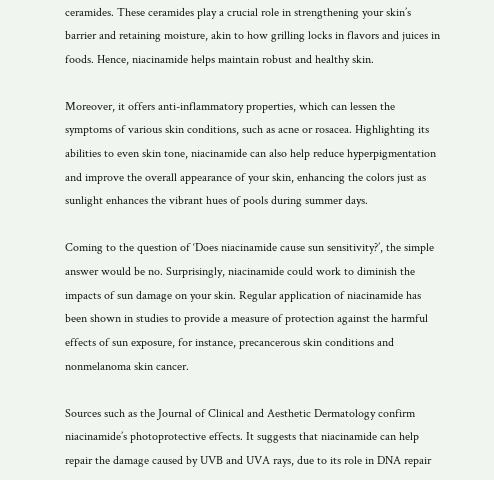ceramides. These ceramides play a crucial role in strengthening your skin’s barrier and retaining moisture, akin to how grilling locks in flavors and juices in foods. Hence, niacinamide helps maintain robust and healthy skin.

Moreover, it offers anti-inflammatory properties, which can lessen the symptoms of various skin conditions, such as acne or rosacea. Highlighting its abilities to even skin tone, niacinamide can also help reduce hyperpigmentation and improve the overall appearance of your skin, enhancing the colors just as sunlight enhances the vibrant hues of pools during summer days.

Coming to the question of ‘Does niacinamide cause sun sensitivity?’, the simple answer would be no. Surprisingly, niacinamide could work to diminish the impacts of sun damage on your skin. Regular application of niacinamide has been shown in studies to provide a measure of protection against the harmful effects of sun exposure, for instance, precancerous skin conditions and nonmelanoma skin cancer.

Sources such as the Journal of Clinical and Aesthetic Dermatology confirm niacinamide’s photoprotective effects. It suggests that niacinamide can help repair the damage caused by UVB and UVA rays, due to its role in DNA repair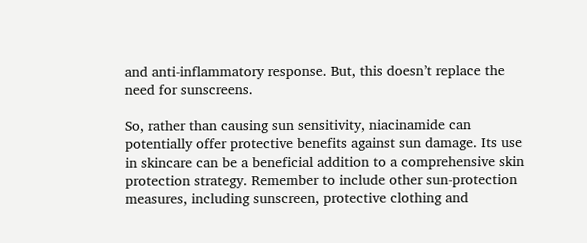and anti-inflammatory response. But, this doesn’t replace the need for sunscreens.

So, rather than causing sun sensitivity, niacinamide can potentially offer protective benefits against sun damage. Its use in skincare can be a beneficial addition to a comprehensive skin protection strategy. Remember to include other sun-protection measures, including sunscreen, protective clothing and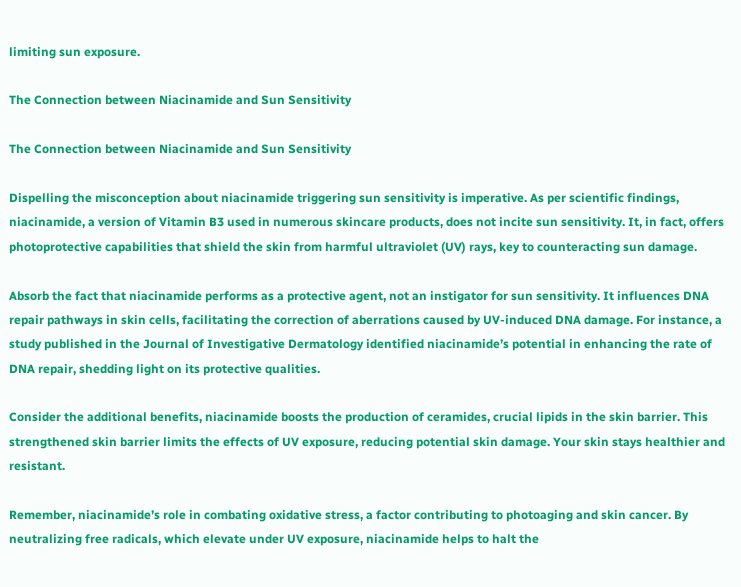limiting sun exposure.

The Connection between Niacinamide and Sun Sensitivity

The Connection between Niacinamide and Sun Sensitivity

Dispelling the misconception about niacinamide triggering sun sensitivity is imperative. As per scientific findings, niacinamide, a version of Vitamin B3 used in numerous skincare products, does not incite sun sensitivity. It, in fact, offers photoprotective capabilities that shield the skin from harmful ultraviolet (UV) rays, key to counteracting sun damage.

Absorb the fact that niacinamide performs as a protective agent, not an instigator for sun sensitivity. It influences DNA repair pathways in skin cells, facilitating the correction of aberrations caused by UV-induced DNA damage. For instance, a study published in the Journal of Investigative Dermatology identified niacinamide’s potential in enhancing the rate of DNA repair, shedding light on its protective qualities.

Consider the additional benefits, niacinamide boosts the production of ceramides, crucial lipids in the skin barrier. This strengthened skin barrier limits the effects of UV exposure, reducing potential skin damage. Your skin stays healthier and resistant.

Remember, niacinamide’s role in combating oxidative stress, a factor contributing to photoaging and skin cancer. By neutralizing free radicals, which elevate under UV exposure, niacinamide helps to halt the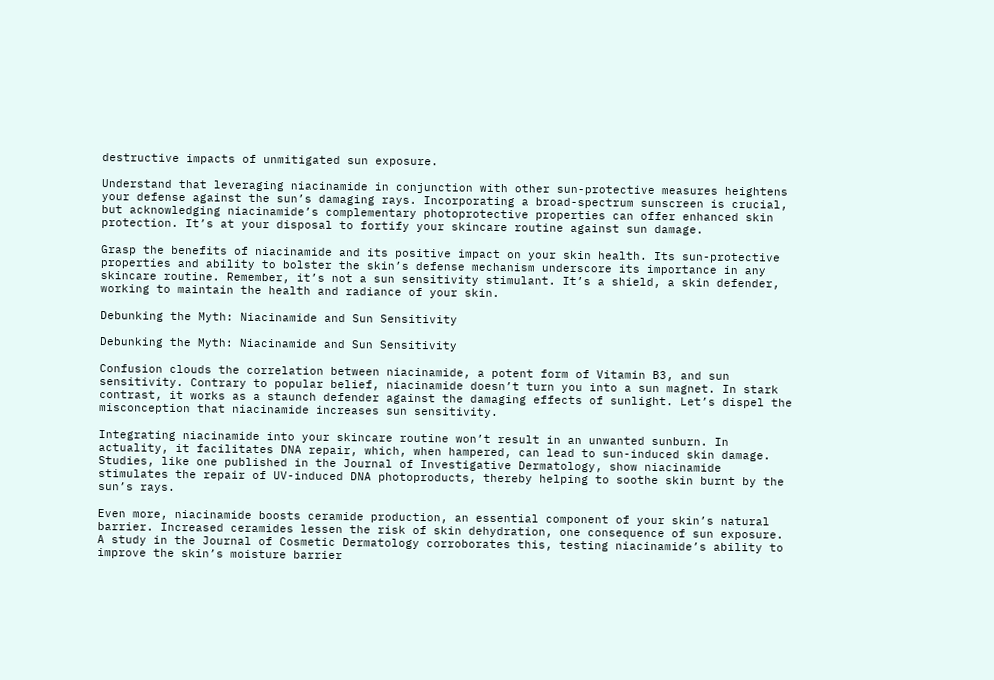destructive impacts of unmitigated sun exposure.

Understand that leveraging niacinamide in conjunction with other sun-protective measures heightens your defense against the sun’s damaging rays. Incorporating a broad-spectrum sunscreen is crucial, but acknowledging niacinamide’s complementary photoprotective properties can offer enhanced skin protection. It’s at your disposal to fortify your skincare routine against sun damage.

Grasp the benefits of niacinamide and its positive impact on your skin health. Its sun-protective properties and ability to bolster the skin’s defense mechanism underscore its importance in any skincare routine. Remember, it’s not a sun sensitivity stimulant. It’s a shield, a skin defender, working to maintain the health and radiance of your skin.

Debunking the Myth: Niacinamide and Sun Sensitivity

Debunking the Myth: Niacinamide and Sun Sensitivity

Confusion clouds the correlation between niacinamide, a potent form of Vitamin B3, and sun sensitivity. Contrary to popular belief, niacinamide doesn’t turn you into a sun magnet. In stark contrast, it works as a staunch defender against the damaging effects of sunlight. Let’s dispel the misconception that niacinamide increases sun sensitivity.

Integrating niacinamide into your skincare routine won’t result in an unwanted sunburn. In actuality, it facilitates DNA repair, which, when hampered, can lead to sun-induced skin damage. Studies, like one published in the Journal of Investigative Dermatology, show niacinamide stimulates the repair of UV-induced DNA photoproducts, thereby helping to soothe skin burnt by the sun’s rays.

Even more, niacinamide boosts ceramide production, an essential component of your skin’s natural barrier. Increased ceramides lessen the risk of skin dehydration, one consequence of sun exposure. A study in the Journal of Cosmetic Dermatology corroborates this, testing niacinamide’s ability to improve the skin’s moisture barrier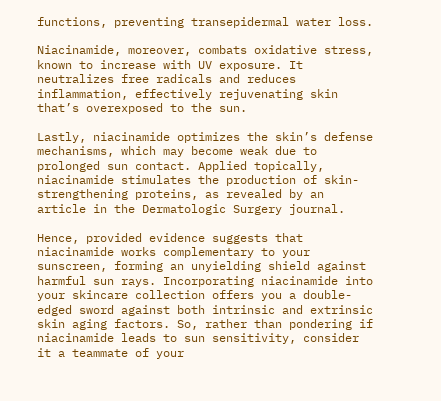functions, preventing transepidermal water loss.

Niacinamide, moreover, combats oxidative stress, known to increase with UV exposure. It neutralizes free radicals and reduces inflammation, effectively rejuvenating skin that’s overexposed to the sun.

Lastly, niacinamide optimizes the skin’s defense mechanisms, which may become weak due to prolonged sun contact. Applied topically, niacinamide stimulates the production of skin-strengthening proteins, as revealed by an article in the Dermatologic Surgery journal.

Hence, provided evidence suggests that niacinamide works complementary to your sunscreen, forming an unyielding shield against harmful sun rays. Incorporating niacinamide into your skincare collection offers you a double-edged sword against both intrinsic and extrinsic skin aging factors. So, rather than pondering if niacinamide leads to sun sensitivity, consider it a teammate of your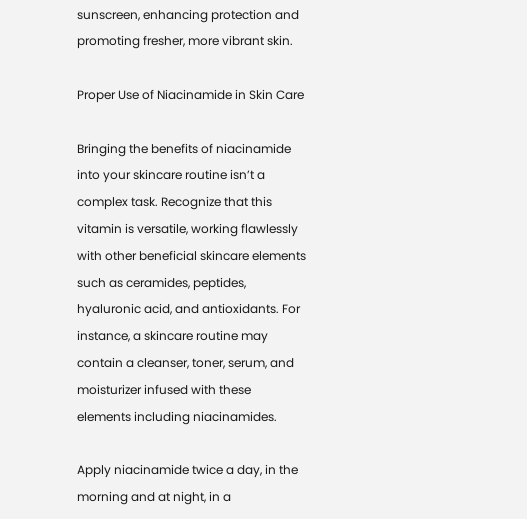sunscreen, enhancing protection and promoting fresher, more vibrant skin.

Proper Use of Niacinamide in Skin Care

Bringing the benefits of niacinamide into your skincare routine isn’t a complex task. Recognize that this vitamin is versatile, working flawlessly with other beneficial skincare elements such as ceramides, peptides, hyaluronic acid, and antioxidants. For instance, a skincare routine may contain a cleanser, toner, serum, and moisturizer infused with these elements including niacinamides.

Apply niacinamide twice a day, in the morning and at night, in a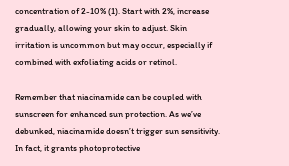concentration of 2-10% (1). Start with 2%, increase gradually, allowing your skin to adjust. Skin irritation is uncommon but may occur, especially if combined with exfoliating acids or retinol.

Remember that niacinamide can be coupled with sunscreen for enhanced sun protection. As we’ve debunked, niacinamide doesn’t trigger sun sensitivity. In fact, it grants photoprotective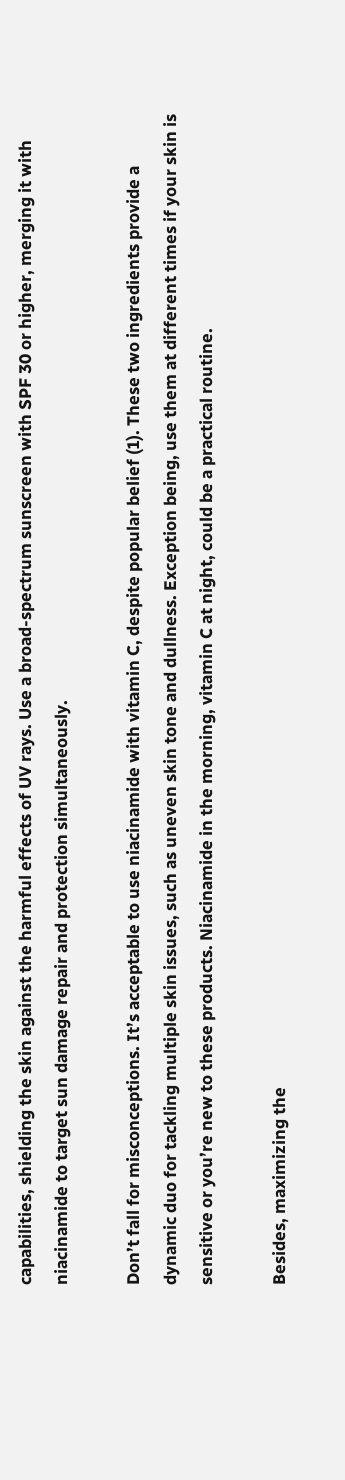capabilities, shielding the skin against the harmful effects of UV rays. Use a broad-spectrum sunscreen with SPF 30 or higher, merging it with niacinamide to target sun damage repair and protection simultaneously.

Don’t fall for misconceptions. It’s acceptable to use niacinamide with vitamin C, despite popular belief (1). These two ingredients provide a dynamic duo for tackling multiple skin issues, such as uneven skin tone and dullness. Exception being, use them at different times if your skin is sensitive or you’re new to these products. Niacinamide in the morning, vitamin C at night, could be a practical routine.

Besides, maximizing the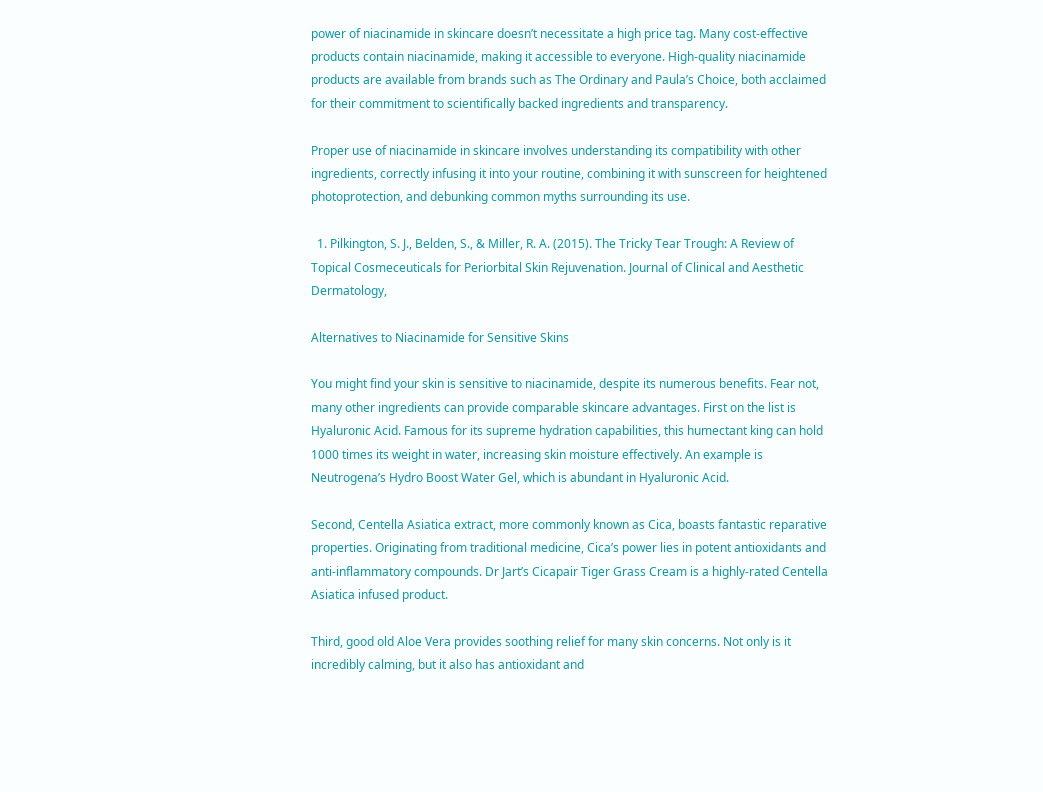power of niacinamide in skincare doesn’t necessitate a high price tag. Many cost-effective products contain niacinamide, making it accessible to everyone. High-quality niacinamide products are available from brands such as The Ordinary and Paula’s Choice, both acclaimed for their commitment to scientifically backed ingredients and transparency.

Proper use of niacinamide in skincare involves understanding its compatibility with other ingredients, correctly infusing it into your routine, combining it with sunscreen for heightened photoprotection, and debunking common myths surrounding its use.

  1. Pilkington, S. J., Belden, S., & Miller, R. A. (2015). The Tricky Tear Trough: A Review of Topical Cosmeceuticals for Periorbital Skin Rejuvenation. Journal of Clinical and Aesthetic Dermatology,

Alternatives to Niacinamide for Sensitive Skins

You might find your skin is sensitive to niacinamide, despite its numerous benefits. Fear not, many other ingredients can provide comparable skincare advantages. First on the list is Hyaluronic Acid. Famous for its supreme hydration capabilities, this humectant king can hold 1000 times its weight in water, increasing skin moisture effectively. An example is Neutrogena’s Hydro Boost Water Gel, which is abundant in Hyaluronic Acid.

Second, Centella Asiatica extract, more commonly known as Cica, boasts fantastic reparative properties. Originating from traditional medicine, Cica’s power lies in potent antioxidants and anti-inflammatory compounds. Dr Jart’s Cicapair Tiger Grass Cream is a highly-rated Centella Asiatica infused product.

Third, good old Aloe Vera provides soothing relief for many skin concerns. Not only is it incredibly calming, but it also has antioxidant and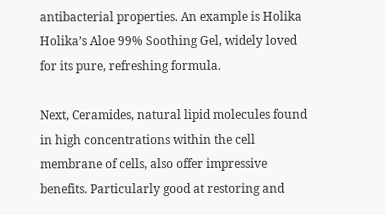antibacterial properties. An example is Holika Holika’s Aloe 99% Soothing Gel, widely loved for its pure, refreshing formula.

Next, Ceramides, natural lipid molecules found in high concentrations within the cell membrane of cells, also offer impressive benefits. Particularly good at restoring and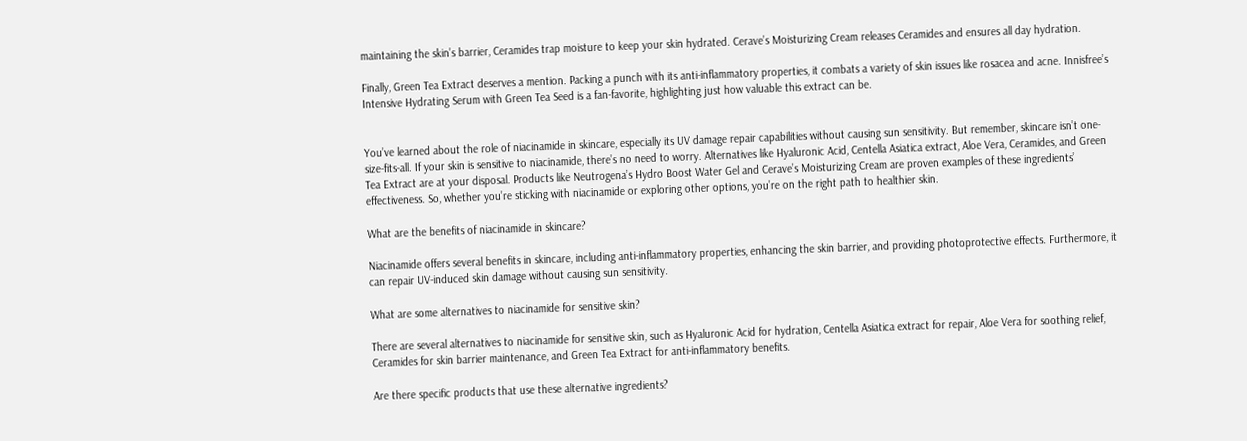maintaining the skin’s barrier, Ceramides trap moisture to keep your skin hydrated. Cerave’s Moisturizing Cream releases Ceramides and ensures all day hydration.

Finally, Green Tea Extract deserves a mention. Packing a punch with its anti-inflammatory properties, it combats a variety of skin issues like rosacea and acne. Innisfree’s Intensive Hydrating Serum with Green Tea Seed is a fan-favorite, highlighting just how valuable this extract can be.


You’ve learned about the role of niacinamide in skincare, especially its UV damage repair capabilities without causing sun sensitivity. But remember, skincare isn’t one-size-fits-all. If your skin is sensitive to niacinamide, there’s no need to worry. Alternatives like Hyaluronic Acid, Centella Asiatica extract, Aloe Vera, Ceramides, and Green Tea Extract are at your disposal. Products like Neutrogena’s Hydro Boost Water Gel and Cerave’s Moisturizing Cream are proven examples of these ingredients’ effectiveness. So, whether you’re sticking with niacinamide or exploring other options, you’re on the right path to healthier skin.

What are the benefits of niacinamide in skincare?

Niacinamide offers several benefits in skincare, including anti-inflammatory properties, enhancing the skin barrier, and providing photoprotective effects. Furthermore, it can repair UV-induced skin damage without causing sun sensitivity.

What are some alternatives to niacinamide for sensitive skin?

There are several alternatives to niacinamide for sensitive skin, such as Hyaluronic Acid for hydration, Centella Asiatica extract for repair, Aloe Vera for soothing relief, Ceramides for skin barrier maintenance, and Green Tea Extract for anti-inflammatory benefits.

Are there specific products that use these alternative ingredients?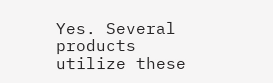Yes. Several products utilize these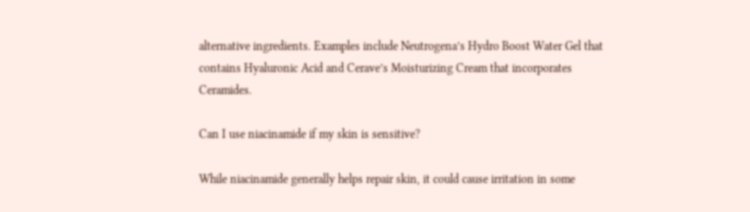alternative ingredients. Examples include Neutrogena’s Hydro Boost Water Gel that contains Hyaluronic Acid and Cerave’s Moisturizing Cream that incorporates Ceramides.

Can I use niacinamide if my skin is sensitive?

While niacinamide generally helps repair skin, it could cause irritation in some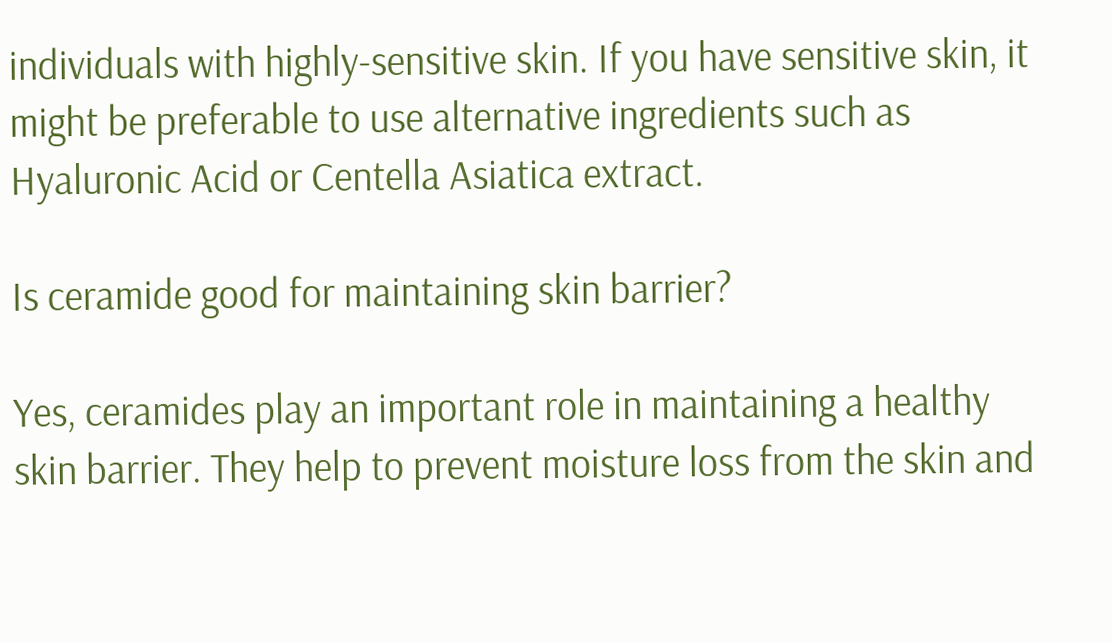individuals with highly-sensitive skin. If you have sensitive skin, it might be preferable to use alternative ingredients such as Hyaluronic Acid or Centella Asiatica extract.

Is ceramide good for maintaining skin barrier?

Yes, ceramides play an important role in maintaining a healthy skin barrier. They help to prevent moisture loss from the skin and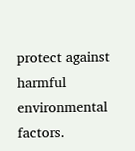protect against harmful environmental factors.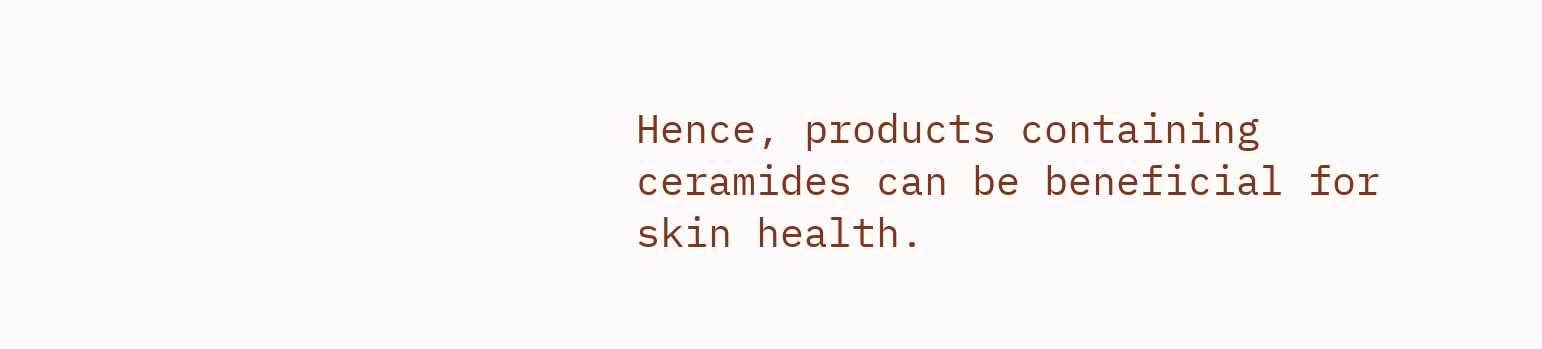Hence, products containing ceramides can be beneficial for skin health.